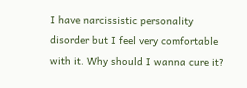I have narcissistic personality disorder but I feel very comfortable with it. Why should I wanna cure it?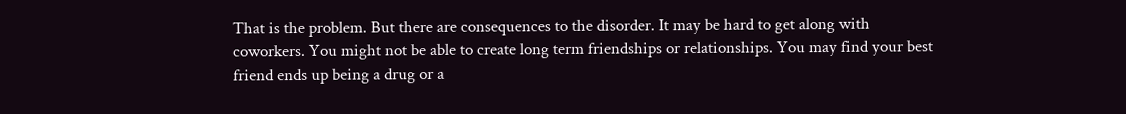That is the problem. But there are consequences to the disorder. It may be hard to get along with coworkers. You might not be able to create long term friendships or relationships. You may find your best friend ends up being a drug or a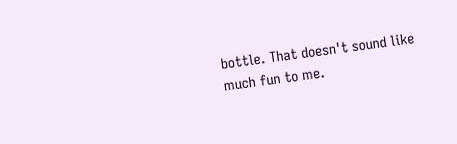bottle. That doesn't sound like much fun to me.